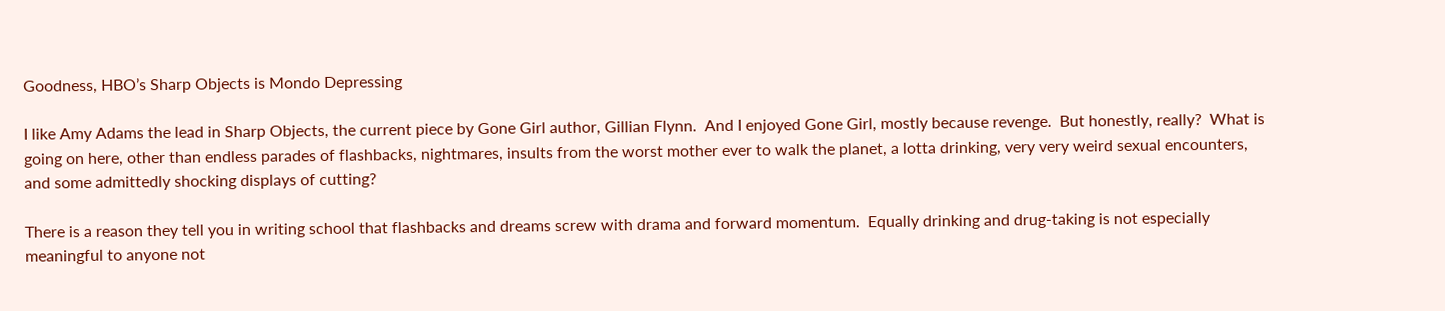Goodness, HBO’s Sharp Objects is Mondo Depressing

I like Amy Adams the lead in Sharp Objects, the current piece by Gone Girl author, Gillian Flynn.  And I enjoyed Gone Girl, mostly because revenge.  But honestly, really?  What is going on here, other than endless parades of flashbacks, nightmares, insults from the worst mother ever to walk the planet, a lotta drinking, very very weird sexual encounters, and some admittedly shocking displays of cutting?

There is a reason they tell you in writing school that flashbacks and dreams screw with drama and forward momentum.  Equally drinking and drug-taking is not especially meaningful to anyone not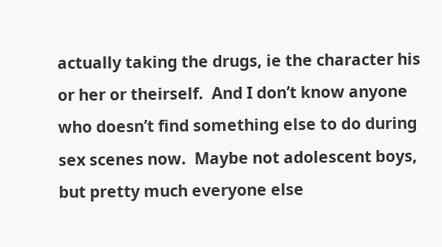actually taking the drugs, ie the character his or her or theirself.  And I don’t know anyone who doesn’t find something else to do during sex scenes now.  Maybe not adolescent boys, but pretty much everyone else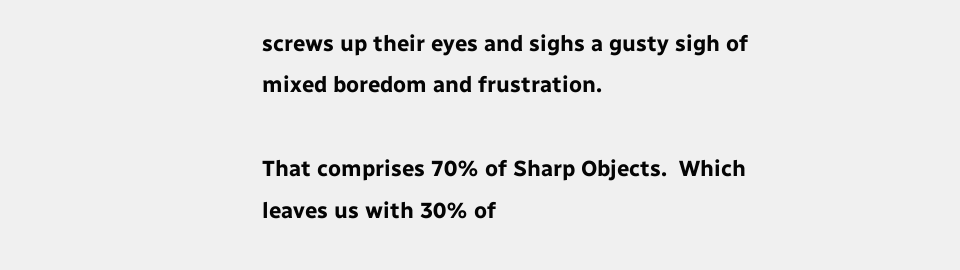screws up their eyes and sighs a gusty sigh of mixed boredom and frustration.

That comprises 70% of Sharp Objects.  Which leaves us with 30% of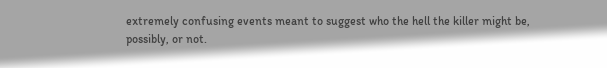extremely confusing events meant to suggest who the hell the killer might be, possibly, or not.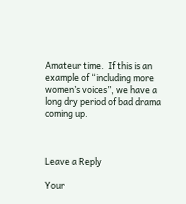Amateur time.  If this is an example of “including more women’s voices”, we have a long dry period of bad drama coming up.



Leave a Reply

Your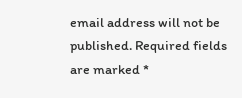email address will not be published. Required fields are marked *